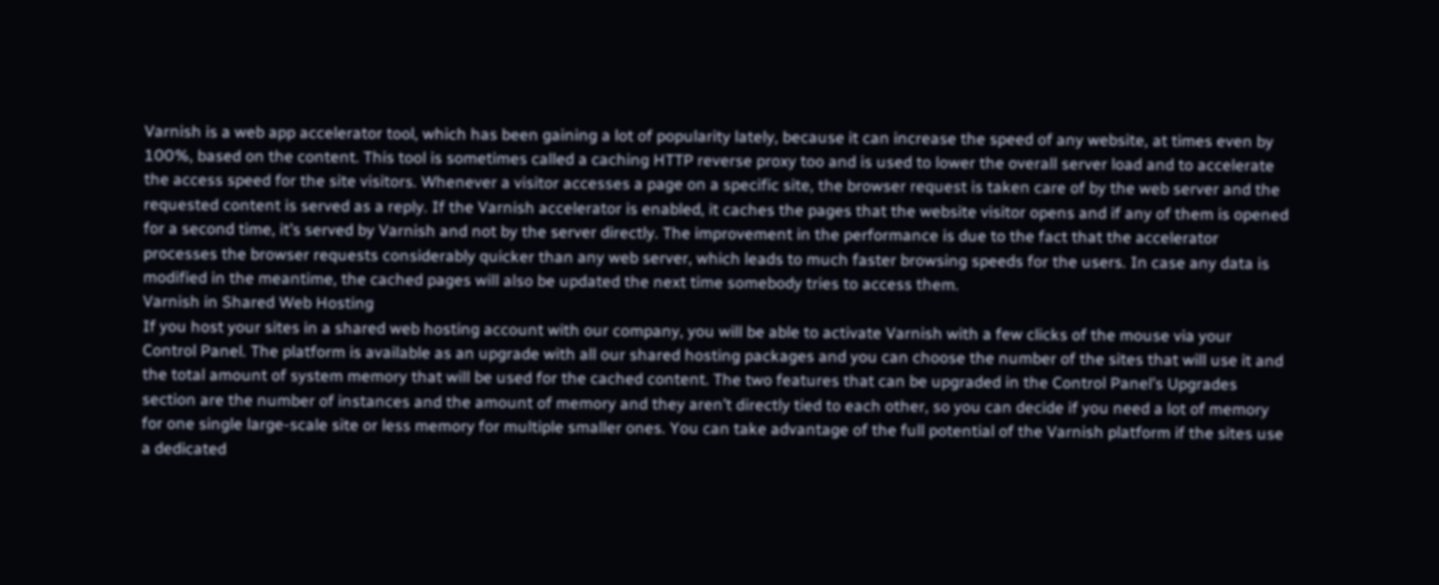Varnish is a web app accelerator tool, which has been gaining a lot of popularity lately, because it can increase the speed of any website, at times even by 100%, based on the content. This tool is sometimes called a caching HTTP reverse proxy too and is used to lower the overall server load and to accelerate the access speed for the site visitors. Whenever a visitor accesses a page on a specific site, the browser request is taken care of by the web server and the requested content is served as a reply. If the Varnish accelerator is enabled, it caches the pages that the website visitor opens and if any of them is opened for a second time, it’s served by Varnish and not by the server directly. The improvement in the performance is due to the fact that the accelerator processes the browser requests considerably quicker than any web server, which leads to much faster browsing speeds for the users. In case any data is modified in the meantime, the cached pages will also be updated the next time somebody tries to access them.
Varnish in Shared Web Hosting
If you host your sites in a shared web hosting account with our company, you will be able to activate Varnish with a few clicks of the mouse via your Control Panel. The platform is available as an upgrade with all our shared hosting packages and you can choose the number of the sites that will use it and the total amount of system memory that will be used for the cached content. The two features that can be upgraded in the Control Panel’s Upgrades section are the number of instances and the amount of memory and they aren’t directly tied to each other, so you can decide if you need a lot of memory for one single large-scale site or less memory for multiple smaller ones. You can take advantage of the full potential of the Varnish platform if the sites use a dedicated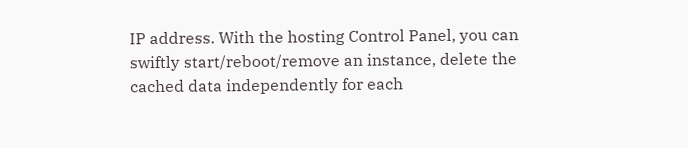IP address. With the hosting Control Panel, you can swiftly start/reboot/remove an instance, delete the cached data independently for each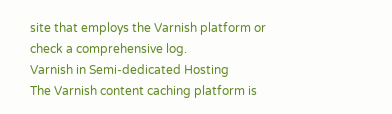site that employs the Varnish platform or check a comprehensive log.
Varnish in Semi-dedicated Hosting
The Varnish content caching platform is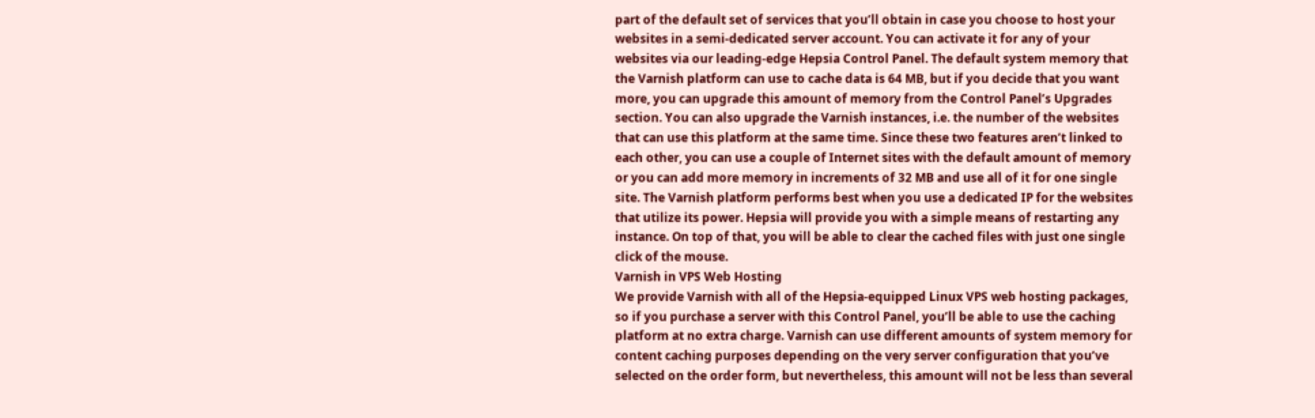part of the default set of services that you’ll obtain in case you choose to host your websites in a semi-dedicated server account. You can activate it for any of your websites via our leading-edge Hepsia Control Panel. The default system memory that the Varnish platform can use to cache data is 64 MB, but if you decide that you want more, you can upgrade this amount of memory from the Control Panel’s Upgrades section. You can also upgrade the Varnish instances, i.e. the number of the websites that can use this platform at the same time. Since these two features aren’t linked to each other, you can use a couple of Internet sites with the default amount of memory or you can add more memory in increments of 32 MB and use all of it for one single site. The Varnish platform performs best when you use a dedicated IP for the websites that utilize its power. Hepsia will provide you with a simple means of restarting any instance. On top of that, you will be able to clear the cached files with just one single click of the mouse.
Varnish in VPS Web Hosting
We provide Varnish with all of the Hepsia-equipped Linux VPS web hosting packages, so if you purchase a server with this Control Panel, you’ll be able to use the caching platform at no extra charge. Varnish can use different amounts of system memory for content caching purposes depending on the very server configuration that you’ve selected on the order form, but nevertheless, this amount will not be less than several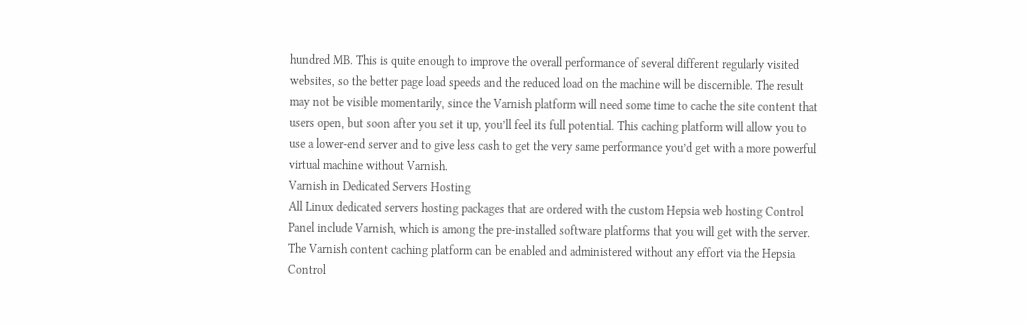hundred MB. This is quite enough to improve the overall performance of several different regularly visited websites, so the better page load speeds and the reduced load on the machine will be discernible. The result may not be visible momentarily, since the Varnish platform will need some time to cache the site content that users open, but soon after you set it up, you’ll feel its full potential. This caching platform will allow you to use a lower-end server and to give less cash to get the very same performance you’d get with a more powerful virtual machine without Varnish.
Varnish in Dedicated Servers Hosting
All Linux dedicated servers hosting packages that are ordered with the custom Hepsia web hosting Control Panel include Varnish, which is among the pre-installed software platforms that you will get with the server. The Varnish content caching platform can be enabled and administered without any effort via the Hepsia Control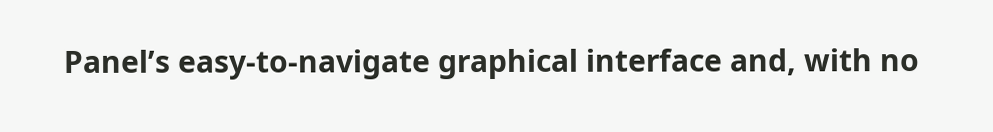Panel’s easy-to-navigate graphical interface and, with no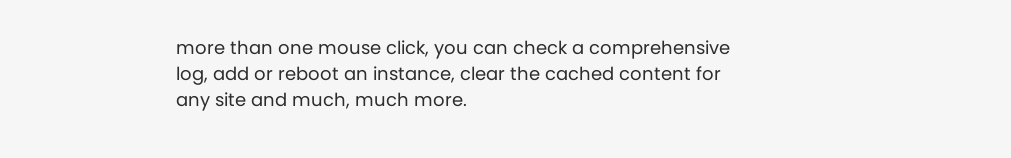more than one mouse click, you can check a comprehensive log, add or reboot an instance, clear the cached content for any site and much, much more.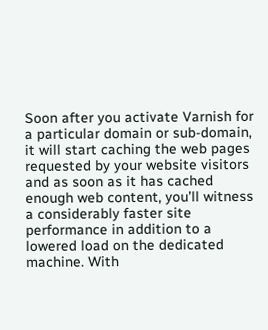Soon after you activate Varnish for a particular domain or sub-domain, it will start caching the web pages requested by your website visitors and as soon as it has cached enough web content, you’ll witness a considerably faster site performance in addition to a lowered load on the dedicated machine. With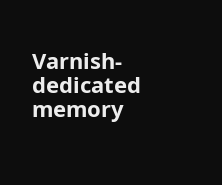Varnish-dedicated memory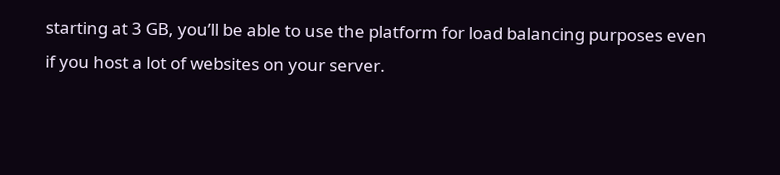starting at 3 GB, you’ll be able to use the platform for load balancing purposes even if you host a lot of websites on your server.